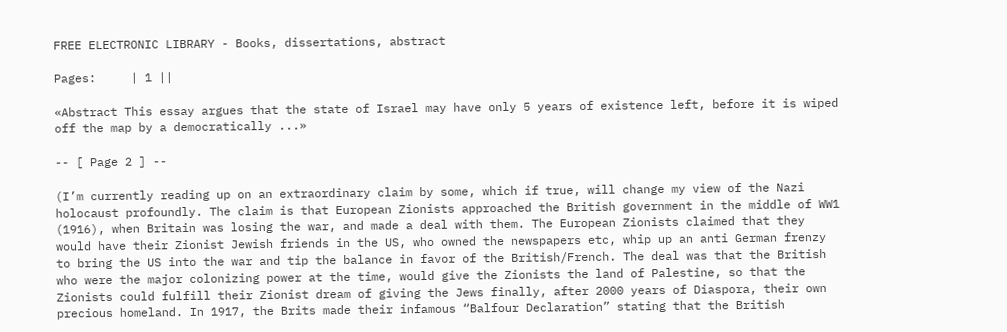FREE ELECTRONIC LIBRARY - Books, dissertations, abstract

Pages:     | 1 ||

«Abstract This essay argues that the state of Israel may have only 5 years of existence left, before it is wiped off the map by a democratically ...»

-- [ Page 2 ] --

(I’m currently reading up on an extraordinary claim by some, which if true, will change my view of the Nazi holocaust profoundly. The claim is that European Zionists approached the British government in the middle of WW1 (1916), when Britain was losing the war, and made a deal with them. The European Zionists claimed that they would have their Zionist Jewish friends in the US, who owned the newspapers etc, whip up an anti German frenzy to bring the US into the war and tip the balance in favor of the British/French. The deal was that the British who were the major colonizing power at the time, would give the Zionists the land of Palestine, so that the Zionists could fulfill their Zionist dream of giving the Jews finally, after 2000 years of Diaspora, their own precious homeland. In 1917, the Brits made their infamous “Balfour Declaration” stating that the British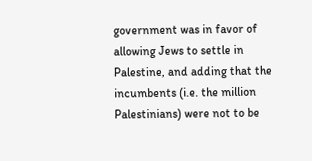government was in favor of allowing Jews to settle in Palestine, and adding that the incumbents (i.e. the million Palestinians) were not to be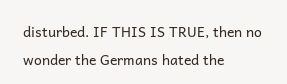disturbed. IF THIS IS TRUE, then no wonder the Germans hated the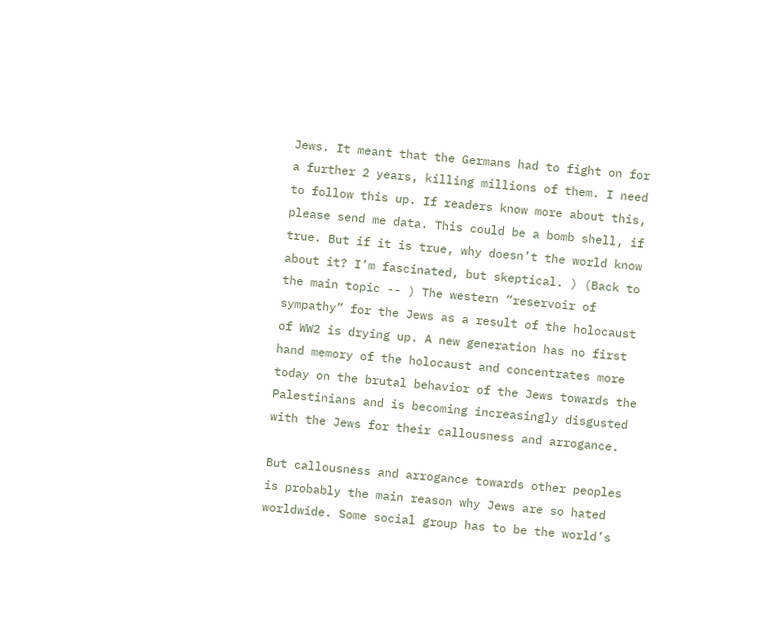Jews. It meant that the Germans had to fight on for a further 2 years, killing millions of them. I need to follow this up. If readers know more about this, please send me data. This could be a bomb shell, if true. But if it is true, why doesn’t the world know about it? I’m fascinated, but skeptical. ) (Back to the main topic -- ) The western “reservoir of sympathy” for the Jews as a result of the holocaust of WW2 is drying up. A new generation has no first hand memory of the holocaust and concentrates more today on the brutal behavior of the Jews towards the Palestinians and is becoming increasingly disgusted with the Jews for their callousness and arrogance.

But callousness and arrogance towards other peoples is probably the main reason why Jews are so hated worldwide. Some social group has to be the world’s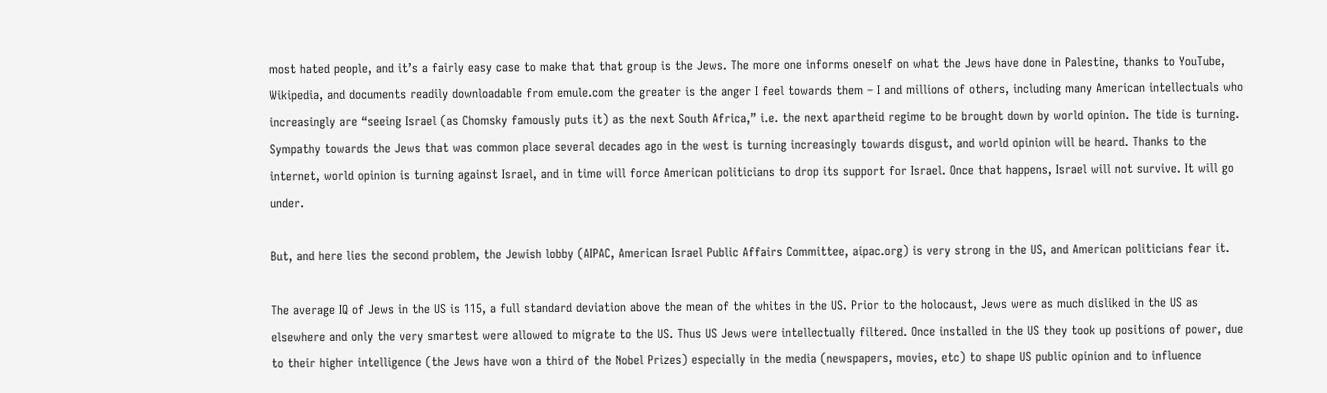most hated people, and it’s a fairly easy case to make that that group is the Jews. The more one informs oneself on what the Jews have done in Palestine, thanks to YouTube, Wikipedia, and documents readily downloadable from emule.com the greater is the anger I feel towards them – I and millions of others, including many American intellectuals who increasingly are “seeing Israel (as Chomsky famously puts it) as the next South Africa,” i.e. the next apartheid regime to be brought down by world opinion. The tide is turning. Sympathy towards the Jews that was common place several decades ago in the west is turning increasingly towards disgust, and world opinion will be heard. Thanks to the internet, world opinion is turning against Israel, and in time will force American politicians to drop its support for Israel. Once that happens, Israel will not survive. It will go under.

But, and here lies the second problem, the Jewish lobby (AIPAC, American Israel Public Affairs Committee, aipac.org) is very strong in the US, and American politicians fear it.

The average IQ of Jews in the US is 115, a full standard deviation above the mean of the whites in the US. Prior to the holocaust, Jews were as much disliked in the US as elsewhere and only the very smartest were allowed to migrate to the US. Thus US Jews were intellectually filtered. Once installed in the US they took up positions of power, due to their higher intelligence (the Jews have won a third of the Nobel Prizes) especially in the media (newspapers, movies, etc) to shape US public opinion and to influence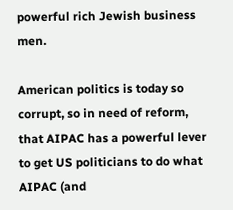powerful rich Jewish business men.

American politics is today so corrupt, so in need of reform, that AIPAC has a powerful lever to get US politicians to do what AIPAC (and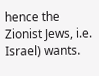hence the Zionist Jews, i.e. Israel) wants.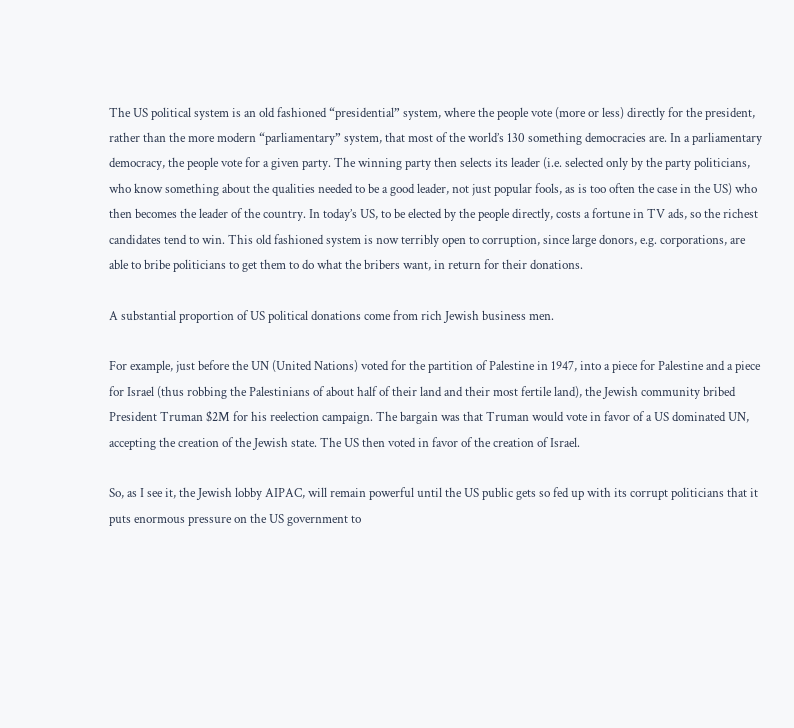The US political system is an old fashioned “presidential” system, where the people vote (more or less) directly for the president, rather than the more modern “parliamentary” system, that most of the world’s 130 something democracies are. In a parliamentary democracy, the people vote for a given party. The winning party then selects its leader (i.e. selected only by the party politicians, who know something about the qualities needed to be a good leader, not just popular fools, as is too often the case in the US) who then becomes the leader of the country. In today’s US, to be elected by the people directly, costs a fortune in TV ads, so the richest candidates tend to win. This old fashioned system is now terribly open to corruption, since large donors, e.g. corporations, are able to bribe politicians to get them to do what the bribers want, in return for their donations.

A substantial proportion of US political donations come from rich Jewish business men.

For example, just before the UN (United Nations) voted for the partition of Palestine in 1947, into a piece for Palestine and a piece for Israel (thus robbing the Palestinians of about half of their land and their most fertile land), the Jewish community bribed President Truman $2M for his reelection campaign. The bargain was that Truman would vote in favor of a US dominated UN, accepting the creation of the Jewish state. The US then voted in favor of the creation of Israel.

So, as I see it, the Jewish lobby AIPAC, will remain powerful until the US public gets so fed up with its corrupt politicians that it puts enormous pressure on the US government to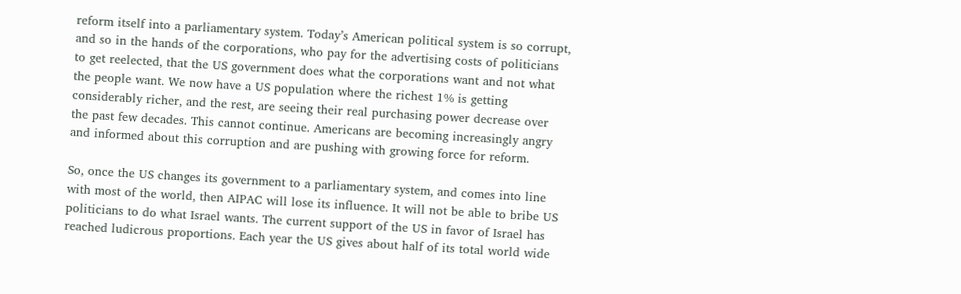reform itself into a parliamentary system. Today’s American political system is so corrupt, and so in the hands of the corporations, who pay for the advertising costs of politicians to get reelected, that the US government does what the corporations want and not what the people want. We now have a US population where the richest 1% is getting considerably richer, and the rest, are seeing their real purchasing power decrease over the past few decades. This cannot continue. Americans are becoming increasingly angry and informed about this corruption and are pushing with growing force for reform.

So, once the US changes its government to a parliamentary system, and comes into line with most of the world, then AIPAC will lose its influence. It will not be able to bribe US politicians to do what Israel wants. The current support of the US in favor of Israel has reached ludicrous proportions. Each year the US gives about half of its total world wide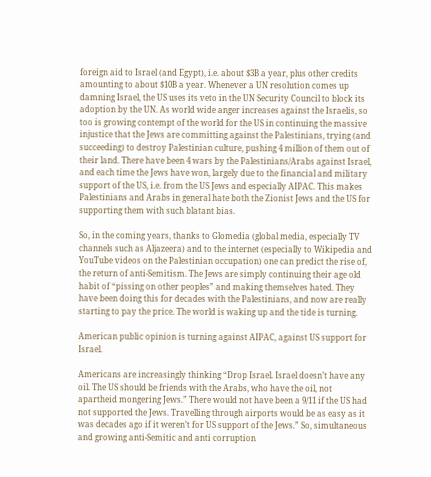foreign aid to Israel (and Egypt), i.e. about $3B a year, plus other credits amounting to about $10B a year. Whenever a UN resolution comes up damning Israel, the US uses its veto in the UN Security Council to block its adoption by the UN. As world wide anger increases against the Israelis, so too is growing contempt of the world for the US in continuing the massive injustice that the Jews are committing against the Palestinians, trying (and succeeding) to destroy Palestinian culture, pushing 4 million of them out of their land. There have been 4 wars by the Palestinians/Arabs against Israel, and each time the Jews have won, largely due to the financial and military support of the US, i.e. from the US Jews and especially AIPAC. This makes Palestinians and Arabs in general hate both the Zionist Jews and the US for supporting them with such blatant bias.

So, in the coming years, thanks to Glomedia (global media, especially TV channels such as Aljazeera) and to the internet (especially to Wikipedia and YouTube videos on the Palestinian occupation) one can predict the rise of, the return of anti-Semitism. The Jews are simply continuing their age old habit of “pissing on other peoples” and making themselves hated. They have been doing this for decades with the Palestinians, and now are really starting to pay the price. The world is waking up and the tide is turning.

American public opinion is turning against AIPAC, against US support for Israel.

Americans are increasingly thinking “Drop Israel. Israel doesn’t have any oil. The US should be friends with the Arabs, who have the oil, not apartheid mongering Jews.” There would not have been a 9/11 if the US had not supported the Jews. Travelling through airports would be as easy as it was decades ago if it weren’t for US support of the Jews.” So, simultaneous and growing anti-Semitic and anti corruption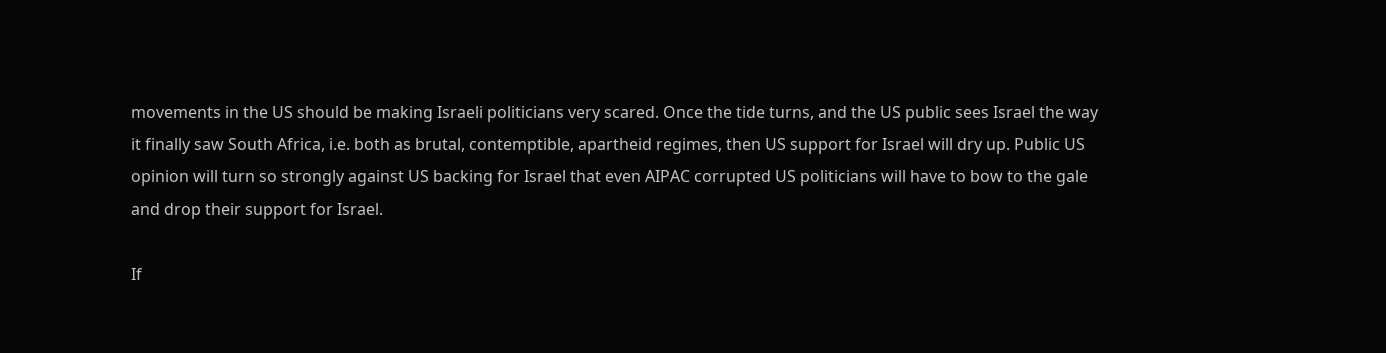movements in the US should be making Israeli politicians very scared. Once the tide turns, and the US public sees Israel the way it finally saw South Africa, i.e. both as brutal, contemptible, apartheid regimes, then US support for Israel will dry up. Public US opinion will turn so strongly against US backing for Israel that even AIPAC corrupted US politicians will have to bow to the gale and drop their support for Israel.

If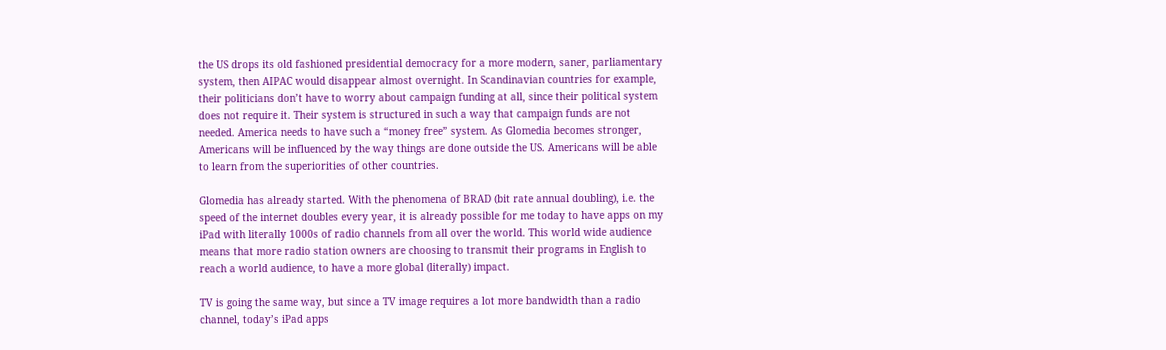the US drops its old fashioned presidential democracy for a more modern, saner, parliamentary system, then AIPAC would disappear almost overnight. In Scandinavian countries for example, their politicians don’t have to worry about campaign funding at all, since their political system does not require it. Their system is structured in such a way that campaign funds are not needed. America needs to have such a “money free” system. As Glomedia becomes stronger, Americans will be influenced by the way things are done outside the US. Americans will be able to learn from the superiorities of other countries.

Glomedia has already started. With the phenomena of BRAD (bit rate annual doubling), i.e. the speed of the internet doubles every year, it is already possible for me today to have apps on my iPad with literally 1000s of radio channels from all over the world. This world wide audience means that more radio station owners are choosing to transmit their programs in English to reach a world audience, to have a more global (literally) impact.

TV is going the same way, but since a TV image requires a lot more bandwidth than a radio channel, today’s iPad apps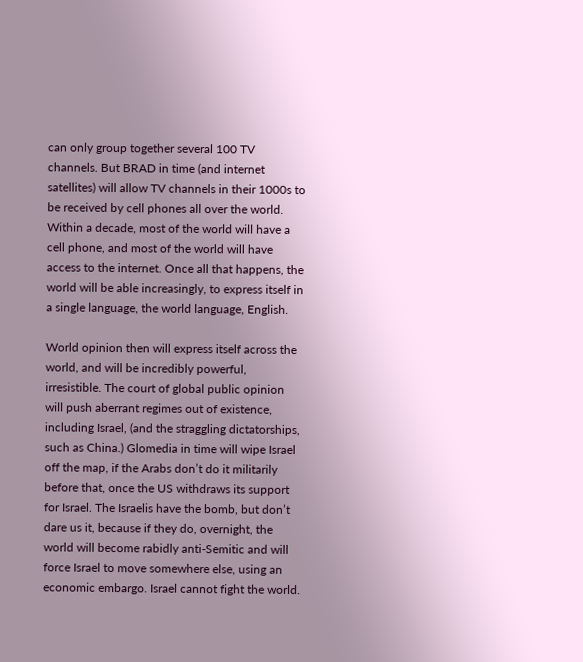can only group together several 100 TV channels. But BRAD in time (and internet satellites) will allow TV channels in their 1000s to be received by cell phones all over the world. Within a decade, most of the world will have a cell phone, and most of the world will have access to the internet. Once all that happens, the world will be able increasingly, to express itself in a single language, the world language, English.

World opinion then will express itself across the world, and will be incredibly powerful, irresistible. The court of global public opinion will push aberrant regimes out of existence, including Israel, (and the straggling dictatorships, such as China.) Glomedia in time will wipe Israel off the map, if the Arabs don’t do it militarily before that, once the US withdraws its support for Israel. The Israelis have the bomb, but don’t dare us it, because if they do, overnight, the world will become rabidly anti-Semitic and will force Israel to move somewhere else, using an economic embargo. Israel cannot fight the world.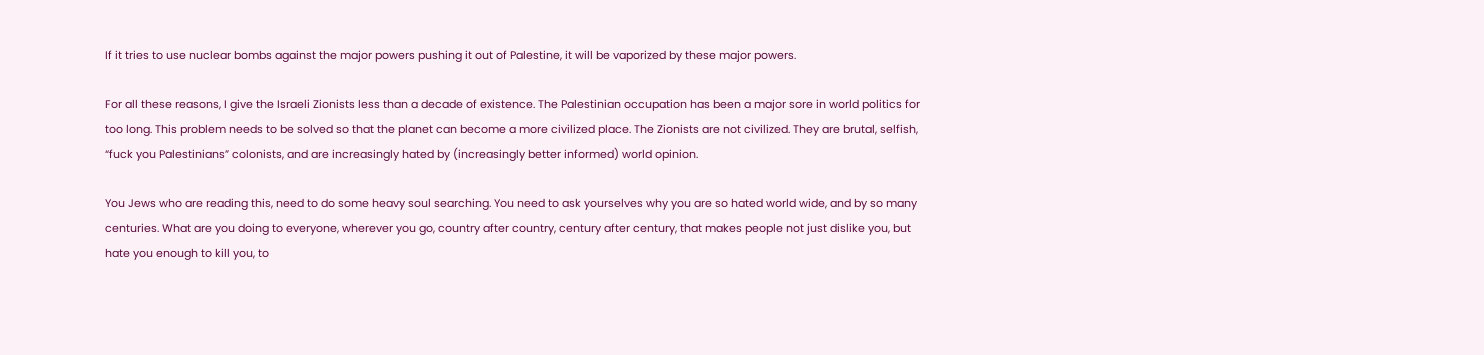If it tries to use nuclear bombs against the major powers pushing it out of Palestine, it will be vaporized by these major powers.

For all these reasons, I give the Israeli Zionists less than a decade of existence. The Palestinian occupation has been a major sore in world politics for too long. This problem needs to be solved so that the planet can become a more civilized place. The Zionists are not civilized. They are brutal, selfish, “fuck you Palestinians” colonists, and are increasingly hated by (increasingly better informed) world opinion.

You Jews who are reading this, need to do some heavy soul searching. You need to ask yourselves why you are so hated world wide, and by so many centuries. What are you doing to everyone, wherever you go, country after country, century after century, that makes people not just dislike you, but hate you enough to kill you, to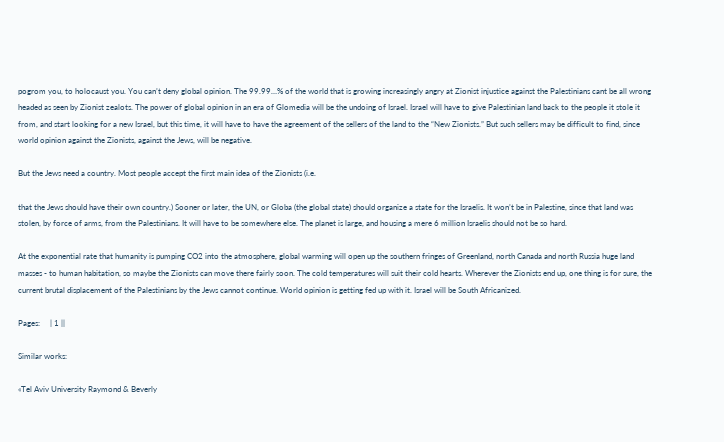pogrom you, to holocaust you. You can’t deny global opinion. The 99.99…% of the world that is growing increasingly angry at Zionist injustice against the Palestinians cant be all wrong headed as seen by Zionist zealots. The power of global opinion in an era of Glomedia will be the undoing of Israel. Israel will have to give Palestinian land back to the people it stole it from, and start looking for a new Israel, but this time, it will have to have the agreement of the sellers of the land to the “New Zionists.” But such sellers may be difficult to find, since world opinion against the Zionists, against the Jews, will be negative.

But the Jews need a country. Most people accept the first main idea of the Zionists (i.e.

that the Jews should have their own country.) Sooner or later, the UN, or Globa (the global state) should organize a state for the Israelis. It won’t be in Palestine, since that land was stolen, by force of arms, from the Palestinians. It will have to be somewhere else. The planet is large, and housing a mere 6 million Israelis should not be so hard.

At the exponential rate that humanity is pumping CO2 into the atmosphere, global warming will open up the southern fringes of Greenland, north Canada and north Russia huge land masses - to human habitation, so maybe the Zionists can move there fairly soon. The cold temperatures will suit their cold hearts. Wherever the Zionists end up, one thing is for sure, the current brutal displacement of the Palestinians by the Jews cannot continue. World opinion is getting fed up with it. Israel will be South Africanized.

Pages:     | 1 ||

Similar works:

«Tel Aviv University Raymond & Beverly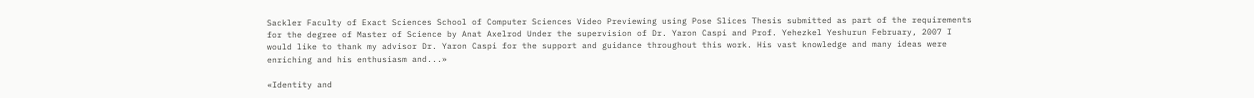Sackler Faculty of Exact Sciences School of Computer Sciences Video Previewing using Pose Slices Thesis submitted as part of the requirements for the degree of Master of Science by Anat Axelrod Under the supervision of Dr. Yaron Caspi and Prof. Yehezkel Yeshurun February, 2007 I would like to thank my advisor Dr. Yaron Caspi for the support and guidance throughout this work. His vast knowledge and many ideas were enriching and his enthusiasm and...»

«Identity and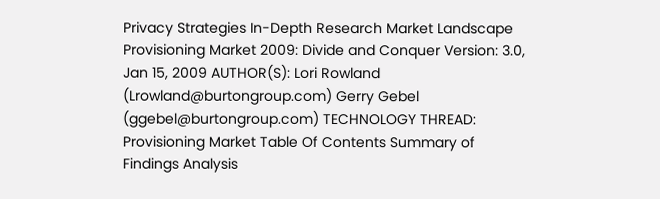Privacy Strategies In-Depth Research Market Landscape Provisioning Market 2009: Divide and Conquer Version: 3.0, Jan 15, 2009 AUTHOR(S): Lori Rowland (Lrowland@burtongroup.com) Gerry Gebel (ggebel@burtongroup.com) TECHNOLOGY THREAD: Provisioning Market Table Of Contents Summary of Findings Analysis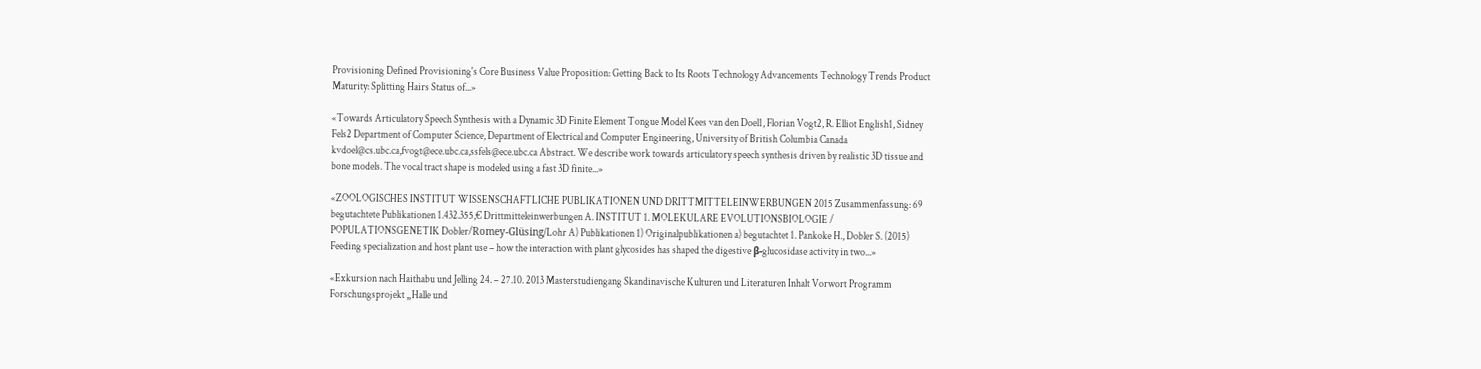Provisioning Defined Provisioning's Core Business Value Proposition: Getting Back to Its Roots Technology Advancements Technology Trends Product Maturity: Splitting Hairs Status of...»

«Towards Articulatory Speech Synthesis with a Dynamic 3D Finite Element Tongue Model Kees van den Doel1, Florian Vogt2, R. Elliot English1, Sidney Fels2 Department of Computer Science, Department of Electrical and Computer Engineering, University of British Columbia Canada kvdoel@cs.ubc.ca,fvogt@ece.ubc.ca,ssfels@ece.ubc.ca Abstract. We describe work towards articulatory speech synthesis driven by realistic 3D tissue and bone models. The vocal tract shape is modeled using a fast 3D finite...»

«ZOOLOGISCHES INSTITUT WISSENSCHAFTLICHE PUBLIKATIONEN UND DRITTMITTELEINWERBUNGEN 2015 Zusammenfassung: 69 begutachtete Publikationen 1.432.355,€ Drittmitteleinwerbungen A. INSTITUT 1. MOLEKULARE EVOLUTIONSBIOLOGIE / POPULATIONSGENETIK Dobler/Romey-Glüsing/Lohr A) Publikationen 1) Originalpublikationen a) begutachtet 1. Pankoke H., Dobler S. (2015) Feeding specialization and host plant use – how the interaction with plant glycosides has shaped the digestive β-glucosidase activity in two...»

«Exkursion nach Haithabu und Jelling 24. – 27.10. 2013 Masterstudiengang Skandinavische Kulturen und Literaturen Inhalt Vorwort Programm Forschungsprojekt „Halle und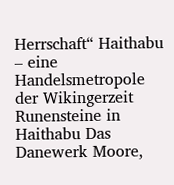Herrschaft“ Haithabu – eine Handelsmetropole der Wikingerzeit Runensteine in Haithabu Das Danewerk Moore,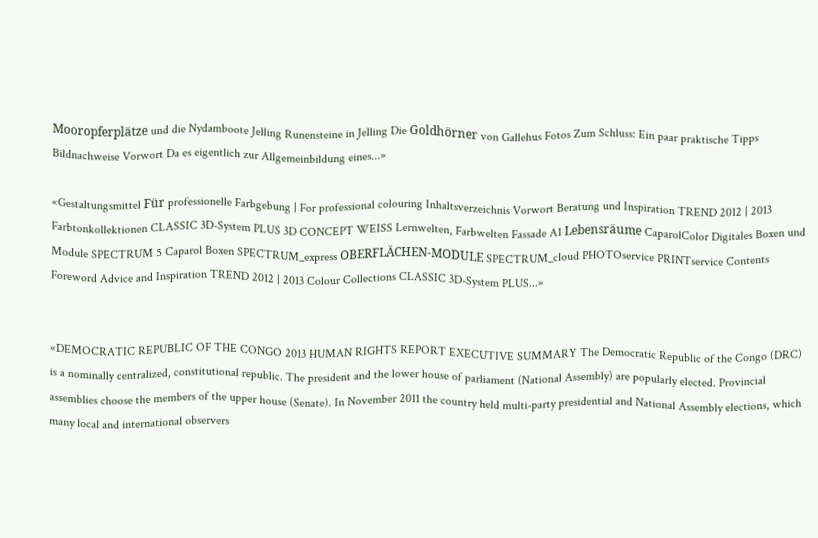Mooropferplätze und die Nydamboote Jelling Runensteine in Jelling Die Goldhörner von Gallehus Fotos Zum Schluss: Ein paar praktische Tipps Bildnachweise Vorwort Da es eigentlich zur Allgemeinbildung eines...»

«Gestaltungsmittel Für professionelle Farbgebung | For professional colouring Inhaltsverzeichnis Vorwort Beratung und Inspiration TREND 2012 | 2013 Farbtonkollektionen CLASSIC 3D-System PLUS 3D CONCEPT WEISS Lernwelten, Farbwelten Fassade A1 Lebensräume CaparolColor Digitales Boxen und Module SPECTRUM 5 Caparol Boxen SPECTRUM_express OBERFLÄCHEN-MODULE SPECTRUM_cloud PHOTOservice PRINTservice Contents Foreword Advice and Inspiration TREND 2012 | 2013 Colour Collections CLASSIC 3D-System PLUS...»


«DEMOCRATIC REPUBLIC OF THE CONGO 2013 HUMAN RIGHTS REPORT EXECUTIVE SUMMARY The Democratic Republic of the Congo (DRC) is a nominally centralized, constitutional republic. The president and the lower house of parliament (National Assembly) are popularly elected. Provincial assemblies choose the members of the upper house (Senate). In November 2011 the country held multi-party presidential and National Assembly elections, which many local and international observers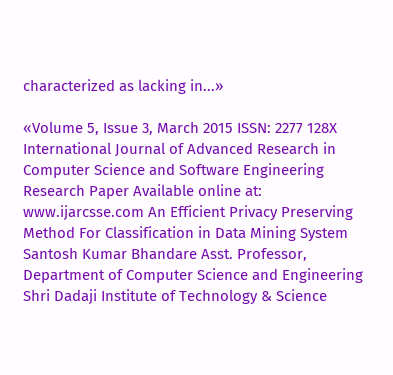characterized as lacking in...»

«Volume 5, Issue 3, March 2015 ISSN: 2277 128X International Journal of Advanced Research in Computer Science and Software Engineering Research Paper Available online at: www.ijarcsse.com An Efficient Privacy Preserving Method For Classification in Data Mining System Santosh Kumar Bhandare Asst. Professor, Department of Computer Science and Engineering Shri Dadaji Institute of Technology & Science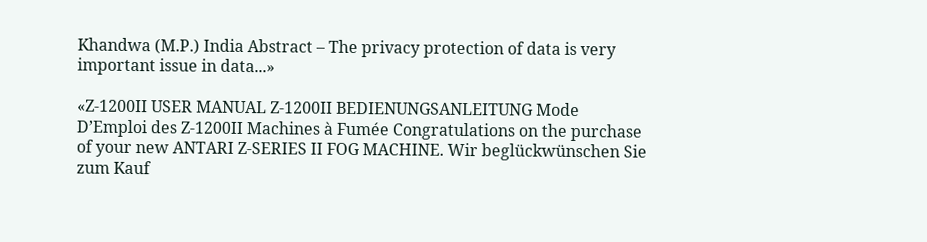Khandwa (M.P.) India Abstract – The privacy protection of data is very important issue in data...»

«Z-1200II USER MANUAL Z-1200II BEDIENUNGSANLEITUNG Mode D’Emploi des Z-1200II Machines à Fumée Congratulations on the purchase of your new ANTARI Z-SERIES II FOG MACHINE. Wir beglückwünschen Sie zum Kauf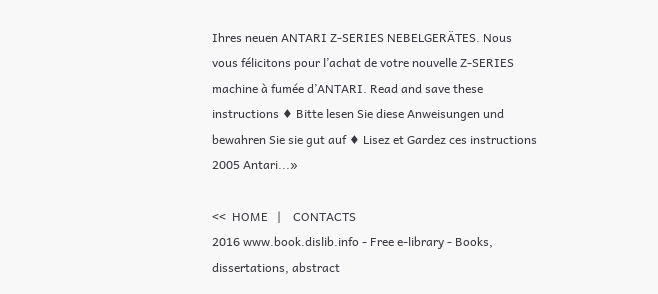Ihres neuen ANTARI Z-SERIES NEBELGERÄTES. Nous vous félicitons pour l’achat de votre nouvelle Z-SERIES machine à fumée d’ANTARI. Read and save these instructions ♦ Bitte lesen Sie diese Anweisungen und bewahren Sie sie gut auf ♦ Lisez et Gardez ces instructions 2005 Antari...»

<<  HOME   |    CONTACTS
2016 www.book.dislib.info - Free e-library - Books, dissertations, abstract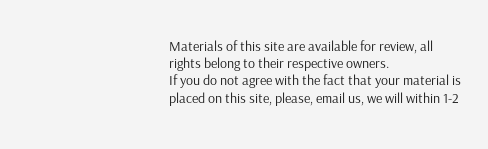Materials of this site are available for review, all rights belong to their respective owners.
If you do not agree with the fact that your material is placed on this site, please, email us, we will within 1-2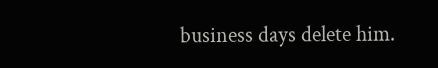business days delete him.